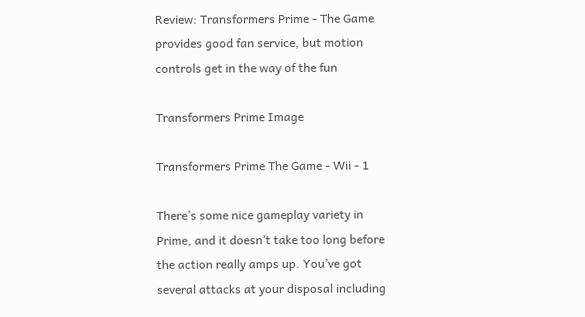Review: Transformers Prime - The Game provides good fan service, but motion controls get in the way of the fun

Transformers Prime Image

Transformers Prime The Game - Wii - 1

There’s some nice gameplay variety in Prime, and it doesn’t take too long before the action really amps up. You’ve got several attacks at your disposal including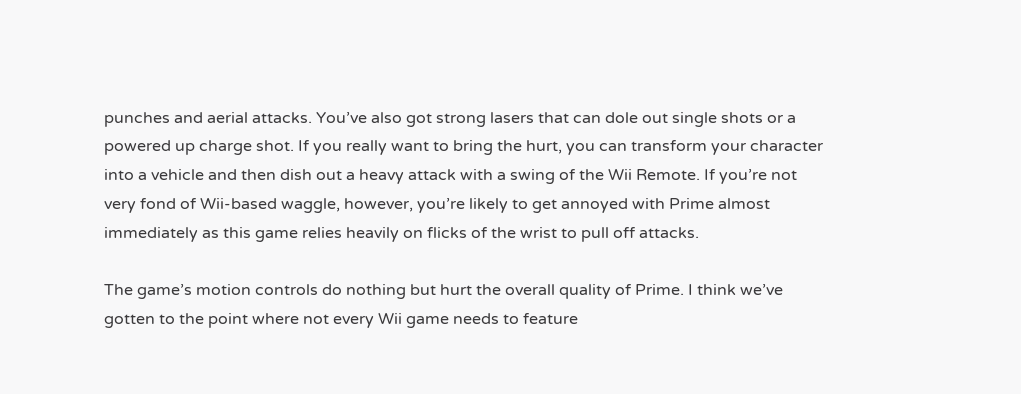punches and aerial attacks. You’ve also got strong lasers that can dole out single shots or a powered up charge shot. If you really want to bring the hurt, you can transform your character into a vehicle and then dish out a heavy attack with a swing of the Wii Remote. If you’re not very fond of Wii-based waggle, however, you’re likely to get annoyed with Prime almost immediately as this game relies heavily on flicks of the wrist to pull off attacks.

The game’s motion controls do nothing but hurt the overall quality of Prime. I think we’ve gotten to the point where not every Wii game needs to feature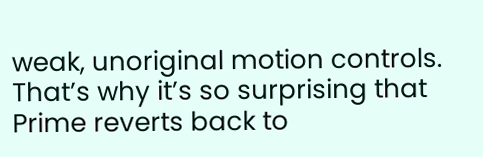weak, unoriginal motion controls. That’s why it’s so surprising that Prime reverts back to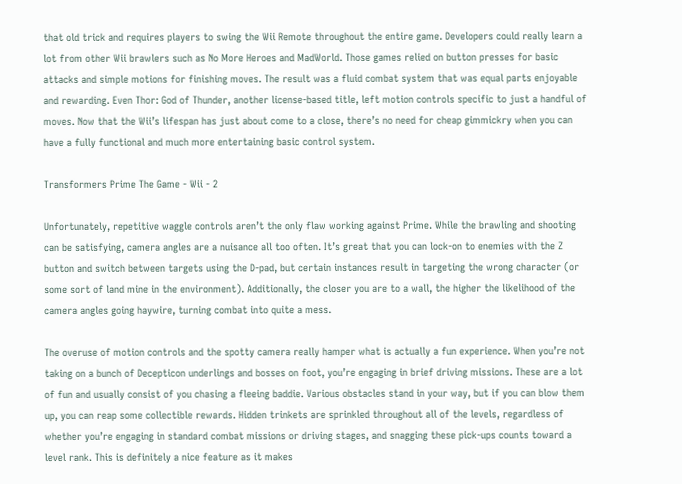that old trick and requires players to swing the Wii Remote throughout the entire game. Developers could really learn a lot from other Wii brawlers such as No More Heroes and MadWorld. Those games relied on button presses for basic attacks and simple motions for finishing moves. The result was a fluid combat system that was equal parts enjoyable and rewarding. Even Thor: God of Thunder, another license-based title, left motion controls specific to just a handful of moves. Now that the Wii’s lifespan has just about come to a close, there’s no need for cheap gimmickry when you can have a fully functional and much more entertaining basic control system.

Transformers Prime The Game - Wii - 2

Unfortunately, repetitive waggle controls aren’t the only flaw working against Prime. While the brawling and shooting can be satisfying, camera angles are a nuisance all too often. It’s great that you can lock-on to enemies with the Z button and switch between targets using the D-pad, but certain instances result in targeting the wrong character (or some sort of land mine in the environment). Additionally, the closer you are to a wall, the higher the likelihood of the camera angles going haywire, turning combat into quite a mess.

The overuse of motion controls and the spotty camera really hamper what is actually a fun experience. When you’re not taking on a bunch of Decepticon underlings and bosses on foot, you’re engaging in brief driving missions. These are a lot of fun and usually consist of you chasing a fleeing baddie. Various obstacles stand in your way, but if you can blow them up, you can reap some collectible rewards. Hidden trinkets are sprinkled throughout all of the levels, regardless of whether you’re engaging in standard combat missions or driving stages, and snagging these pick-ups counts toward a level rank. This is definitely a nice feature as it makes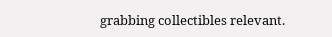grabbing collectibles relevant.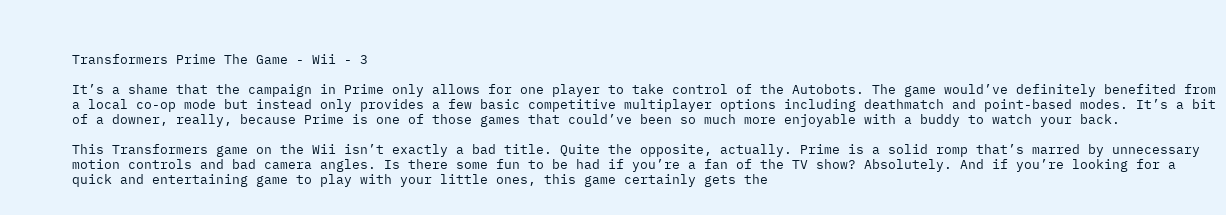Transformers Prime The Game - Wii - 3

It’s a shame that the campaign in Prime only allows for one player to take control of the Autobots. The game would’ve definitely benefited from a local co-op mode but instead only provides a few basic competitive multiplayer options including deathmatch and point-based modes. It’s a bit of a downer, really, because Prime is one of those games that could’ve been so much more enjoyable with a buddy to watch your back.

This Transformers game on the Wii isn’t exactly a bad title. Quite the opposite, actually. Prime is a solid romp that’s marred by unnecessary motion controls and bad camera angles. Is there some fun to be had if you’re a fan of the TV show? Absolutely. And if you’re looking for a quick and entertaining game to play with your little ones, this game certainly gets the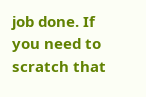job done. If you need to scratch that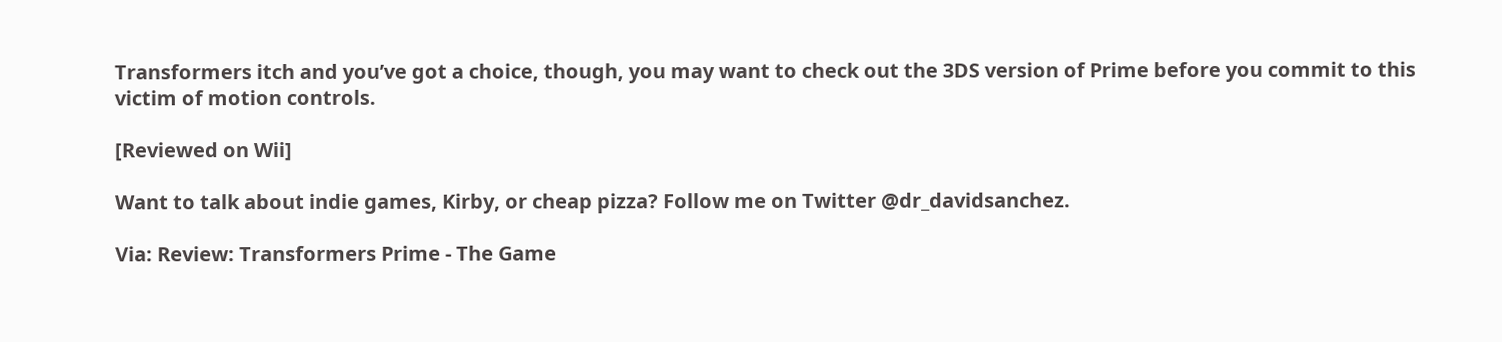Transformers itch and you’ve got a choice, though, you may want to check out the 3DS version of Prime before you commit to this victim of motion controls.

[Reviewed on Wii]

Want to talk about indie games, Kirby, or cheap pizza? Follow me on Twitter @dr_davidsanchez.

Via: Review: Transformers Prime - The Game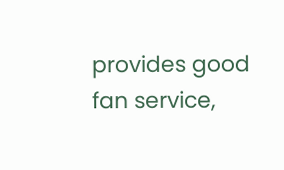provides good fan service,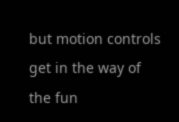but motion controls get in the way of the fun